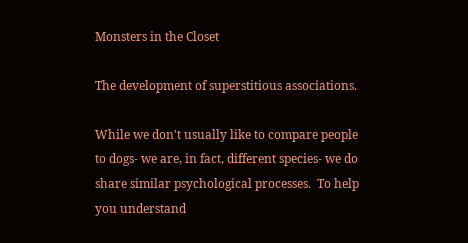Monsters in the Closet

The development of superstitious associations.

While we don't usually like to compare people to dogs- we are, in fact, different species- we do share similar psychological processes.  To help you understand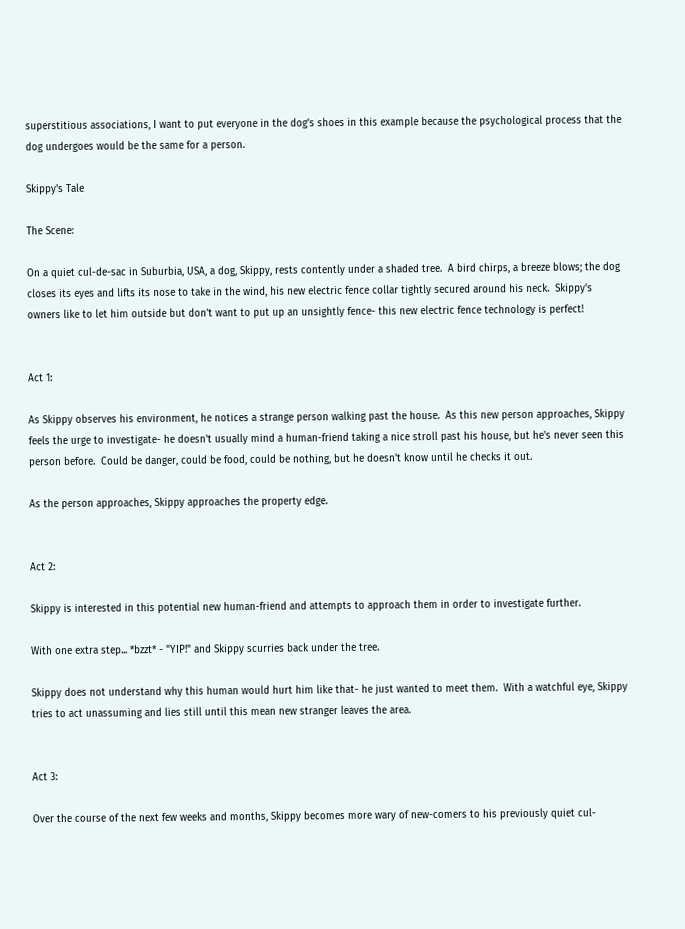superstitious associations, I want to put everyone in the dog's shoes in this example because the psychological process that the dog undergoes would be the same for a person.

Skippy's Tale

The Scene:

On a quiet cul-de-sac in Suburbia, USA, a dog, Skippy, rests contently under a shaded tree.  A bird chirps, a breeze blows; the dog closes its eyes and lifts its nose to take in the wind, his new electric fence collar tightly secured around his neck.  Skippy's owners like to let him outside but don't want to put up an unsightly fence- this new electric fence technology is perfect!


Act 1:

As Skippy observes his environment, he notices a strange person walking past the house.  As this new person approaches, Skippy feels the urge to investigate- he doesn't usually mind a human-friend taking a nice stroll past his house, but he's never seen this person before.  Could be danger, could be food, could be nothing, but he doesn't know until he checks it out.

As the person approaches, Skippy approaches the property edge.


Act 2:

Skippy is interested in this potential new human-friend and attempts to approach them in order to investigate further.

With one extra step... *bzzt* - "YIP!" and Skippy scurries back under the tree.

Skippy does not understand why this human would hurt him like that- he just wanted to meet them.  With a watchful eye, Skippy tries to act unassuming and lies still until this mean new stranger leaves the area.


Act 3:

Over the course of the next few weeks and months, Skippy becomes more wary of new-comers to his previously quiet cul-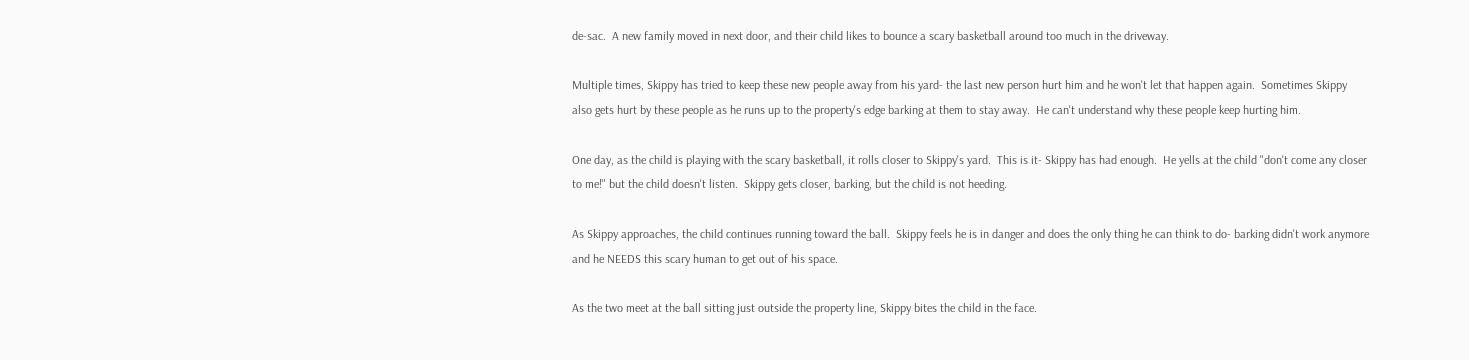de-sac.  A new family moved in next door, and their child likes to bounce a scary basketball around too much in the driveway.

Multiple times, Skippy has tried to keep these new people away from his yard- the last new person hurt him and he won't let that happen again.  Sometimes Skippy also gets hurt by these people as he runs up to the property's edge barking at them to stay away.  He can't understand why these people keep hurting him.

One day, as the child is playing with the scary basketball, it rolls closer to Skippy's yard.  This is it- Skippy has had enough.  He yells at the child "don't come any closer to me!" but the child doesn't listen.  Skippy gets closer, barking, but the child is not heeding.

As Skippy approaches, the child continues running toward the ball.  Skippy feels he is in danger and does the only thing he can think to do- barking didn't work anymore and he NEEDS this scary human to get out of his space.

As the two meet at the ball sitting just outside the property line, Skippy bites the child in the face.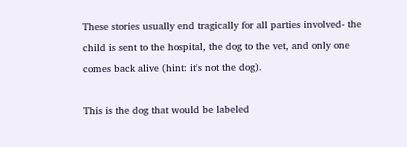These stories usually end tragically for all parties involved- the child is sent to the hospital, the dog to the vet, and only one comes back alive (hint: it's not the dog).

This is the dog that would be labeled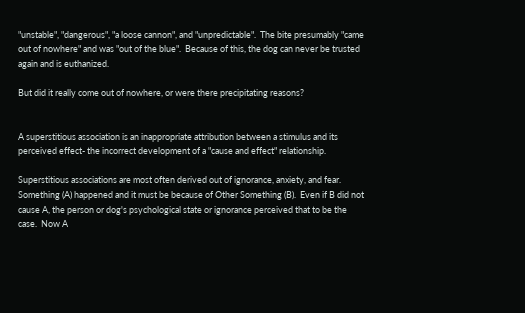"unstable", "dangerous", "a loose cannon", and "unpredictable".  The bite presumably "came out of nowhere" and was "out of the blue".  Because of this, the dog can never be trusted again and is euthanized.

But did it really come out of nowhere, or were there precipitating reasons?


A superstitious association is an inappropriate attribution between a stimulus and its perceived effect- the incorrect development of a "cause and effect" relationship.

Superstitious associations are most often derived out of ignorance, anxiety, and fear.  Something (A) happened and it must be because of Other Something (B).  Even if B did not cause A, the person or dog's psychological state or ignorance perceived that to be the case.  Now A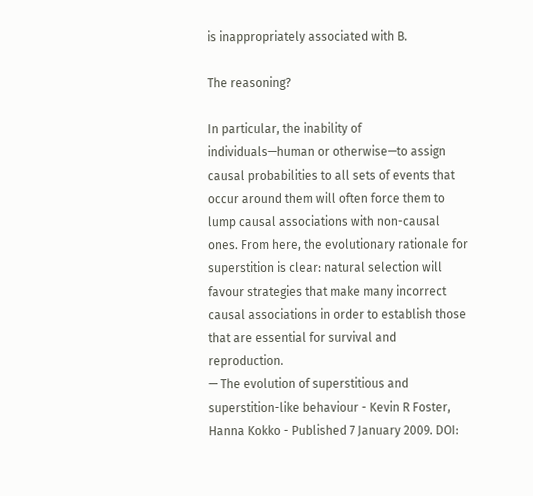is inappropriately associated with B.

The reasoning?

In particular, the inability of individuals—human or otherwise—to assign causal probabilities to all sets of events that occur around them will often force them to lump causal associations with non-causal ones. From here, the evolutionary rationale for superstition is clear: natural selection will favour strategies that make many incorrect causal associations in order to establish those that are essential for survival and reproduction.
— The evolution of superstitious and superstition-like behaviour - Kevin R Foster, Hanna Kokko - Published 7 January 2009. DOI: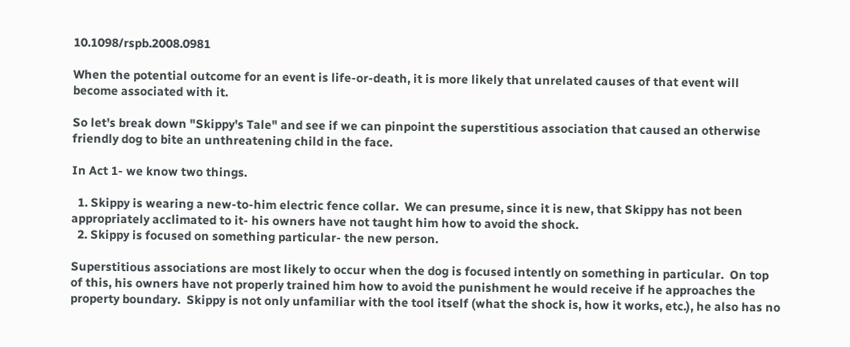10.1098/rspb.2008.0981

When the potential outcome for an event is life-or-death, it is more likely that unrelated causes of that event will become associated with it.

So let's break down "Skippy's Tale" and see if we can pinpoint the superstitious association that caused an otherwise friendly dog to bite an unthreatening child in the face.

In Act 1- we know two things.

  1. Skippy is wearing a new-to-him electric fence collar.  We can presume, since it is new, that Skippy has not been appropriately acclimated to it- his owners have not taught him how to avoid the shock.
  2. Skippy is focused on something particular- the new person.

Superstitious associations are most likely to occur when the dog is focused intently on something in particular.  On top of this, his owners have not properly trained him how to avoid the punishment he would receive if he approaches the property boundary.  Skippy is not only unfamiliar with the tool itself (what the shock is, how it works, etc.), he also has no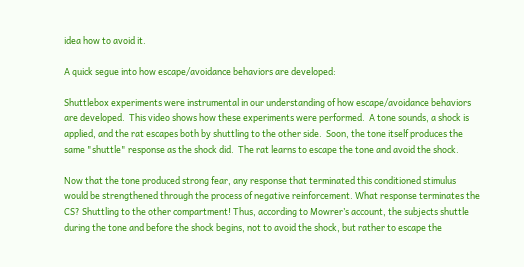idea how to avoid it.

A quick segue into how escape/avoidance behaviors are developed:

Shuttlebox experiments were instrumental in our understanding of how escape/avoidance behaviors are developed.  This video shows how these experiments were performed.  A tone sounds, a shock is applied, and the rat escapes both by shuttling to the other side.  Soon, the tone itself produces the same "shuttle" response as the shock did.  The rat learns to escape the tone and avoid the shock.

Now that the tone produced strong fear, any response that terminated this conditioned stimulus would be strengthened through the process of negative reinforcement. What response terminates the CS? Shuttling to the other compartment! Thus, according to Mowrer’s account, the subjects shuttle during the tone and before the shock begins, not to avoid the shock, but rather to escape the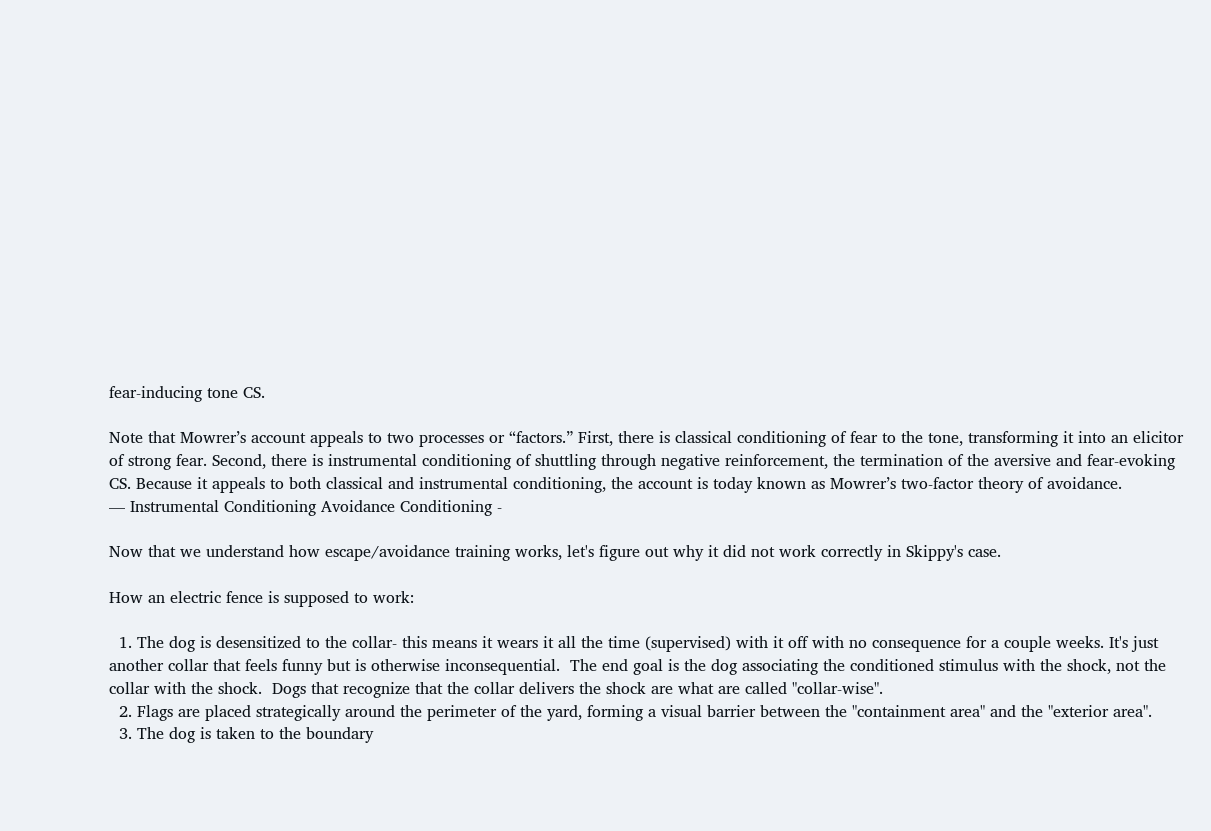fear-inducing tone CS.

Note that Mowrer’s account appeals to two processes or “factors.” First, there is classical conditioning of fear to the tone, transforming it into an elicitor of strong fear. Second, there is instrumental conditioning of shuttling through negative reinforcement, the termination of the aversive and fear-evoking CS. Because it appeals to both classical and instrumental conditioning, the account is today known as Mowrer’s two-factor theory of avoidance.
— Instrumental Conditioning Avoidance Conditioning -

Now that we understand how escape/avoidance training works, let's figure out why it did not work correctly in Skippy's case.

How an electric fence is supposed to work:

  1. The dog is desensitized to the collar- this means it wears it all the time (supervised) with it off with no consequence for a couple weeks. It's just another collar that feels funny but is otherwise inconsequential.  The end goal is the dog associating the conditioned stimulus with the shock, not the collar with the shock.  Dogs that recognize that the collar delivers the shock are what are called "collar-wise".
  2. Flags are placed strategically around the perimeter of the yard, forming a visual barrier between the "containment area" and the "exterior area".
  3. The dog is taken to the boundary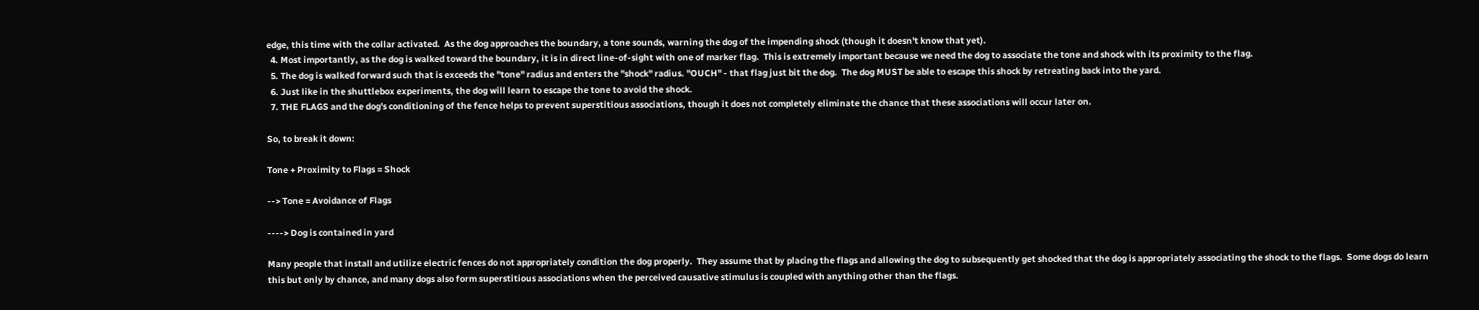edge, this time with the collar activated.  As the dog approaches the boundary, a tone sounds, warning the dog of the impending shock (though it doesn't know that yet).
  4. Most importantly, as the dog is walked toward the boundary, it is in direct line-of-sight with one of marker flag.  This is extremely important because we need the dog to associate the tone and shock with its proximity to the flag.
  5. The dog is walked forward such that is exceeds the "tone" radius and enters the "shock" radius. "OUCH" - that flag just bit the dog.  The dog MUST be able to escape this shock by retreating back into the yard.
  6. Just like in the shuttlebox experiments, the dog will learn to escape the tone to avoid the shock.
  7. THE FLAGS and the dog's conditioning of the fence helps to prevent superstitious associations, though it does not completely eliminate the chance that these associations will occur later on.

So, to break it down:

Tone + Proximity to Flags = Shock

--> Tone = Avoidance of Flags

----> Dog is contained in yard

Many people that install and utilize electric fences do not appropriately condition the dog properly.  They assume that by placing the flags and allowing the dog to subsequently get shocked that the dog is appropriately associating the shock to the flags.  Some dogs do learn this but only by chance, and many dogs also form superstitious associations when the perceived causative stimulus is coupled with anything other than the flags.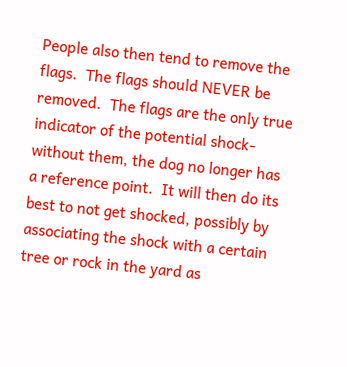People also then tend to remove the flags.  The flags should NEVER be removed.  The flags are the only true indicator of the potential shock- without them, the dog no longer has a reference point.  It will then do its best to not get shocked, possibly by associating the shock with a certain tree or rock in the yard as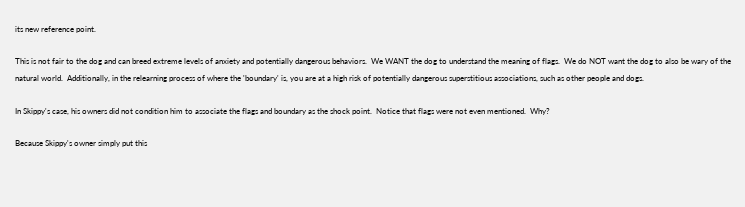its new reference point.

This is not fair to the dog and can breed extreme levels of anxiety and potentially dangerous behaviors.  We WANT the dog to understand the meaning of flags.  We do NOT want the dog to also be wary of the natural world.  Additionally, in the relearning process of where the 'boundary' is, you are at a high risk of potentially dangerous superstitious associations, such as other people and dogs.

In Skippy's case, his owners did not condition him to associate the flags and boundary as the shock point.  Notice that flags were not even mentioned.  Why?

Because Skippy's owner simply put this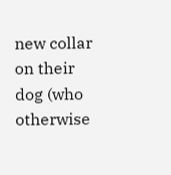new collar on their dog (who otherwise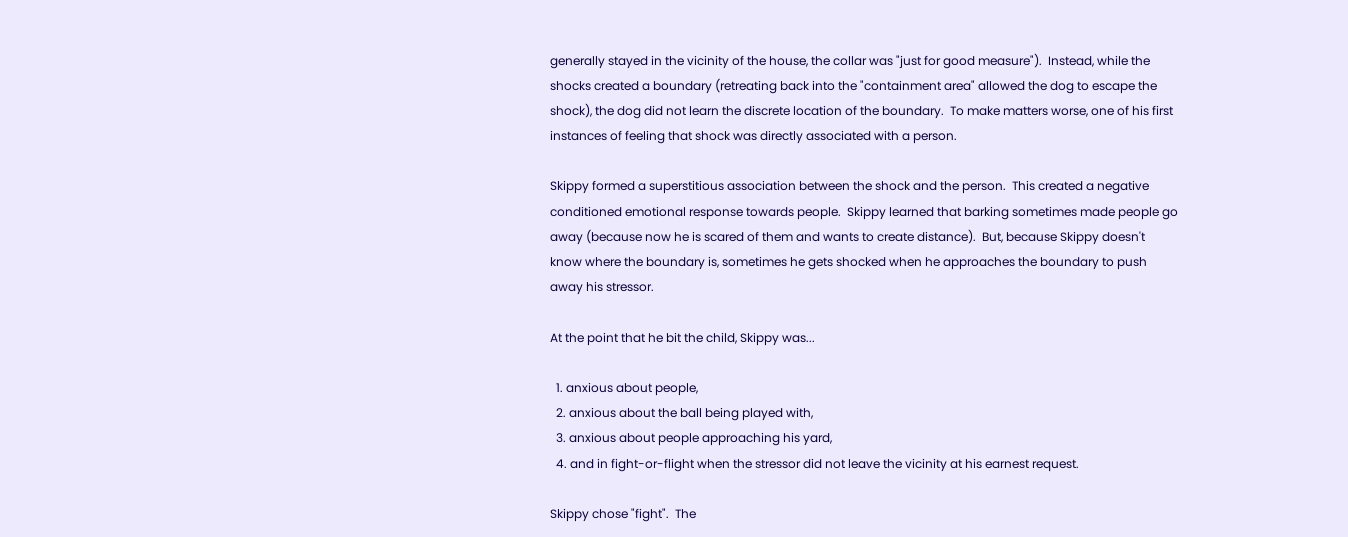generally stayed in the vicinity of the house, the collar was "just for good measure").  Instead, while the shocks created a boundary (retreating back into the "containment area" allowed the dog to escape the shock), the dog did not learn the discrete location of the boundary.  To make matters worse, one of his first instances of feeling that shock was directly associated with a person.

Skippy formed a superstitious association between the shock and the person.  This created a negative conditioned emotional response towards people.  Skippy learned that barking sometimes made people go away (because now he is scared of them and wants to create distance).  But, because Skippy doesn't know where the boundary is, sometimes he gets shocked when he approaches the boundary to push away his stressor.

At the point that he bit the child, Skippy was...

  1. anxious about people,
  2. anxious about the ball being played with,
  3. anxious about people approaching his yard,
  4. and in fight-or-flight when the stressor did not leave the vicinity at his earnest request.

Skippy chose "fight".  The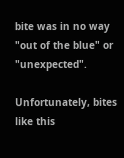bite was in no way "out of the blue" or "unexpected".

Unfortunately, bites like this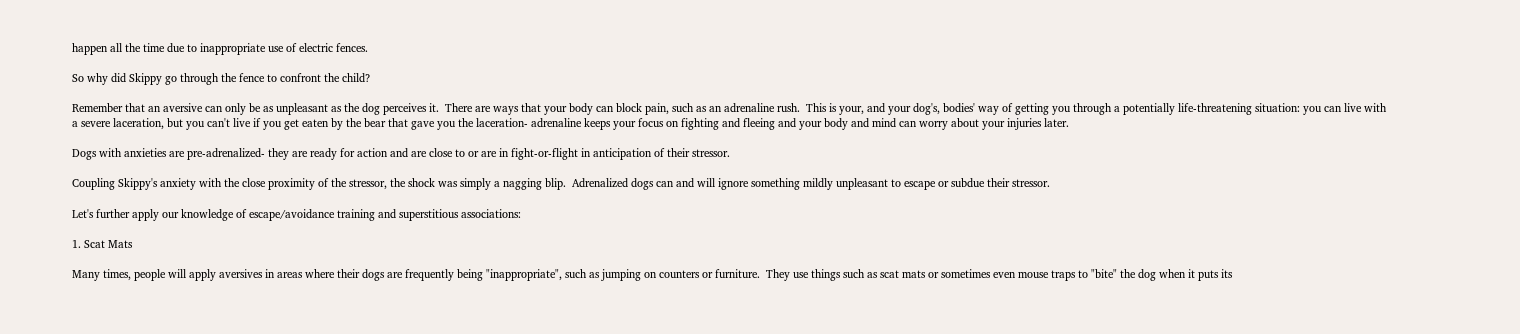happen all the time due to inappropriate use of electric fences.

So why did Skippy go through the fence to confront the child?

Remember that an aversive can only be as unpleasant as the dog perceives it.  There are ways that your body can block pain, such as an adrenaline rush.  This is your, and your dog's, bodies' way of getting you through a potentially life-threatening situation: you can live with a severe laceration, but you can't live if you get eaten by the bear that gave you the laceration- adrenaline keeps your focus on fighting and fleeing and your body and mind can worry about your injuries later.

Dogs with anxieties are pre-adrenalized- they are ready for action and are close to or are in fight-or-flight in anticipation of their stressor.

Coupling Skippy's anxiety with the close proximity of the stressor, the shock was simply a nagging blip.  Adrenalized dogs can and will ignore something mildly unpleasant to escape or subdue their stressor.

Let's further apply our knowledge of escape/avoidance training and superstitious associations:

1. Scat Mats

Many times, people will apply aversives in areas where their dogs are frequently being "inappropriate", such as jumping on counters or furniture.  They use things such as scat mats or sometimes even mouse traps to "bite" the dog when it puts its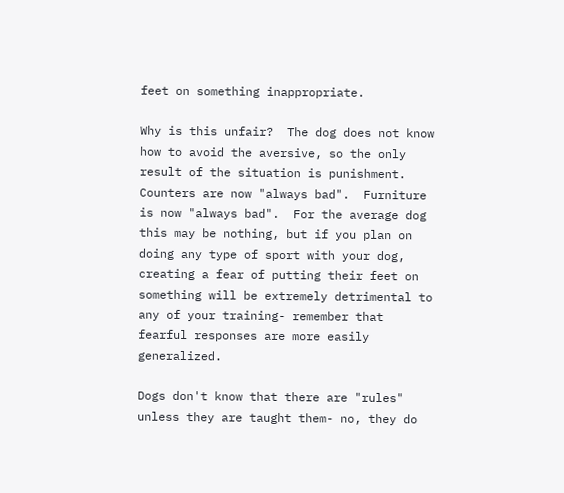feet on something inappropriate.

Why is this unfair?  The dog does not know how to avoid the aversive, so the only result of the situation is punishment.  Counters are now "always bad".  Furniture is now "always bad".  For the average dog this may be nothing, but if you plan on doing any type of sport with your dog, creating a fear of putting their feet on something will be extremely detrimental to any of your training- remember that fearful responses are more easily generalized.

Dogs don't know that there are "rules" unless they are taught them- no, they do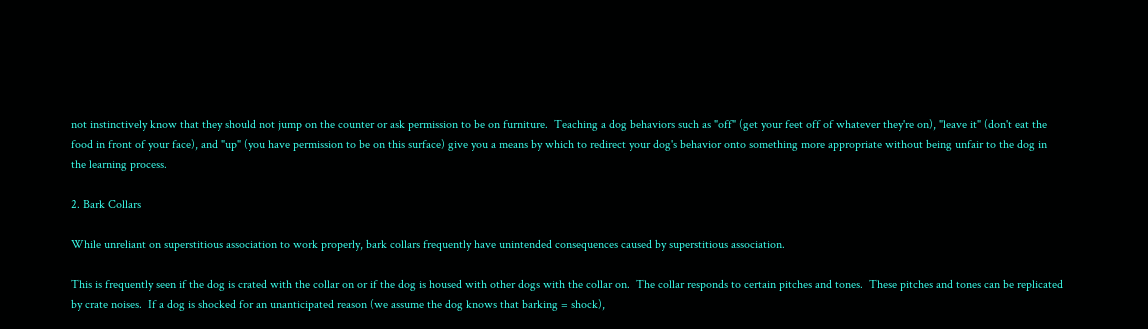not instinctively know that they should not jump on the counter or ask permission to be on furniture.  Teaching a dog behaviors such as "off" (get your feet off of whatever they're on), "leave it" (don't eat the food in front of your face), and "up" (you have permission to be on this surface) give you a means by which to redirect your dog's behavior onto something more appropriate without being unfair to the dog in the learning process.

2. Bark Collars

While unreliant on superstitious association to work properly, bark collars frequently have unintended consequences caused by superstitious association.

This is frequently seen if the dog is crated with the collar on or if the dog is housed with other dogs with the collar on.  The collar responds to certain pitches and tones.  These pitches and tones can be replicated by crate noises.  If a dog is shocked for an unanticipated reason (we assume the dog knows that barking = shock),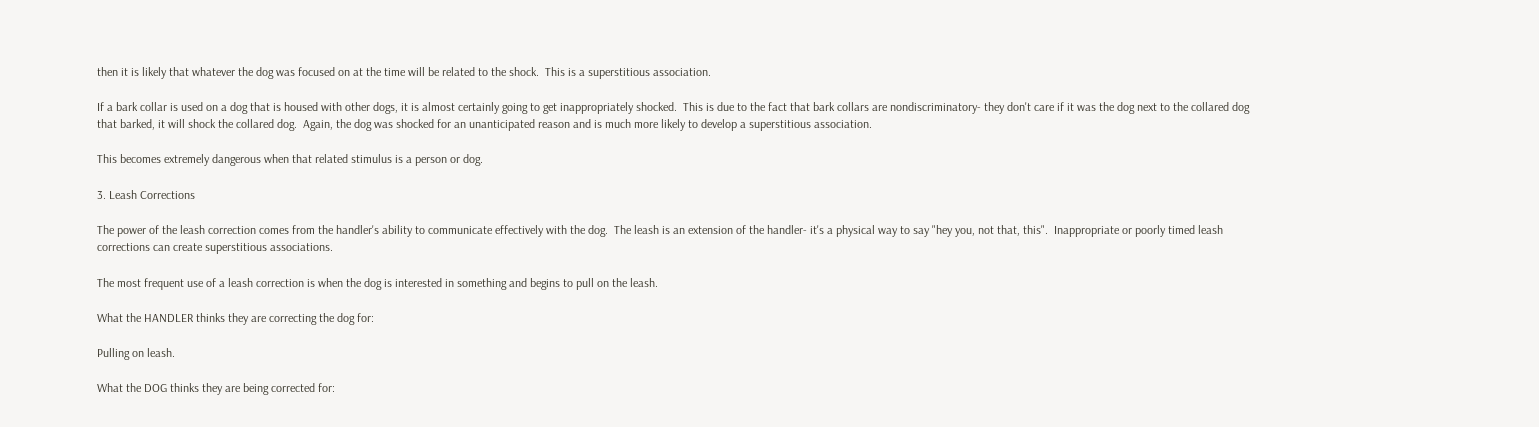then it is likely that whatever the dog was focused on at the time will be related to the shock.  This is a superstitious association.

If a bark collar is used on a dog that is housed with other dogs, it is almost certainly going to get inappropriately shocked.  This is due to the fact that bark collars are nondiscriminatory- they don't care if it was the dog next to the collared dog that barked, it will shock the collared dog.  Again, the dog was shocked for an unanticipated reason and is much more likely to develop a superstitious association.

This becomes extremely dangerous when that related stimulus is a person or dog.

3. Leash Corrections

The power of the leash correction comes from the handler's ability to communicate effectively with the dog.  The leash is an extension of the handler- it's a physical way to say "hey you, not that, this".  Inappropriate or poorly timed leash corrections can create superstitious associations.

The most frequent use of a leash correction is when the dog is interested in something and begins to pull on the leash.

What the HANDLER thinks they are correcting the dog for:

Pulling on leash.

What the DOG thinks they are being corrected for: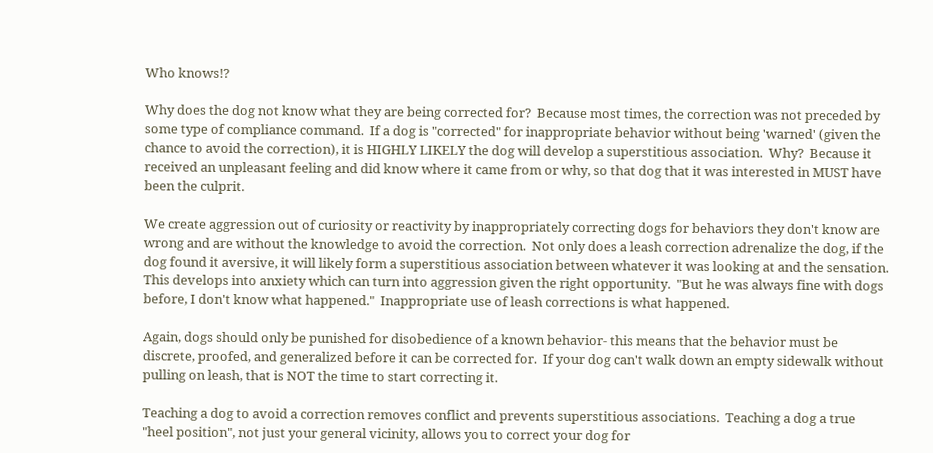Who knows!?

Why does the dog not know what they are being corrected for?  Because most times, the correction was not preceded by some type of compliance command.  If a dog is "corrected" for inappropriate behavior without being 'warned' (given the chance to avoid the correction), it is HIGHLY LIKELY the dog will develop a superstitious association.  Why?  Because it received an unpleasant feeling and did know where it came from or why, so that dog that it was interested in MUST have been the culprit.

We create aggression out of curiosity or reactivity by inappropriately correcting dogs for behaviors they don't know are wrong and are without the knowledge to avoid the correction.  Not only does a leash correction adrenalize the dog, if the dog found it aversive, it will likely form a superstitious association between whatever it was looking at and the sensation.  This develops into anxiety which can turn into aggression given the right opportunity.  "But he was always fine with dogs before, I don't know what happened."  Inappropriate use of leash corrections is what happened.

Again, dogs should only be punished for disobedience of a known behavior- this means that the behavior must be discrete, proofed, and generalized before it can be corrected for.  If your dog can't walk down an empty sidewalk without pulling on leash, that is NOT the time to start correcting it.

Teaching a dog to avoid a correction removes conflict and prevents superstitious associations.  Teaching a dog a true "heel position", not just your general vicinity, allows you to correct your dog for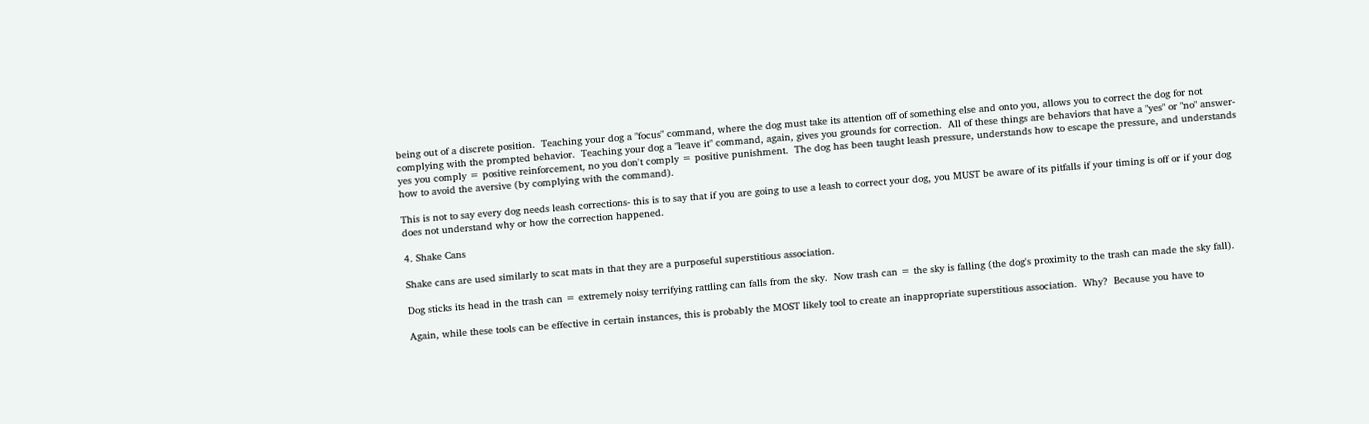being out of a discrete position.  Teaching your dog a "focus" command, where the dog must take its attention off of something else and onto you, allows you to correct the dog for not complying with the prompted behavior.  Teaching your dog a "leave it" command, again, gives you grounds for correction.  All of these things are behaviors that have a "yes" or "no" answer- yes you comply = positive reinforcement, no you don't comply = positive punishment.  The dog has been taught leash pressure, understands how to escape the pressure, and understands how to avoid the aversive (by complying with the command).

This is not to say every dog needs leash corrections- this is to say that if you are going to use a leash to correct your dog, you MUST be aware of its pitfalls if your timing is off or if your dog does not understand why or how the correction happened.

4. Shake Cans

Shake cans are used similarly to scat mats in that they are a purposeful superstitious association.

Dog sticks its head in the trash can = extremely noisy terrifying rattling can falls from the sky.  Now trash can = the sky is falling (the dog's proximity to the trash can made the sky fall).

Again, while these tools can be effective in certain instances, this is probably the MOST likely tool to create an inappropriate superstitious association.  Why?  Because you have to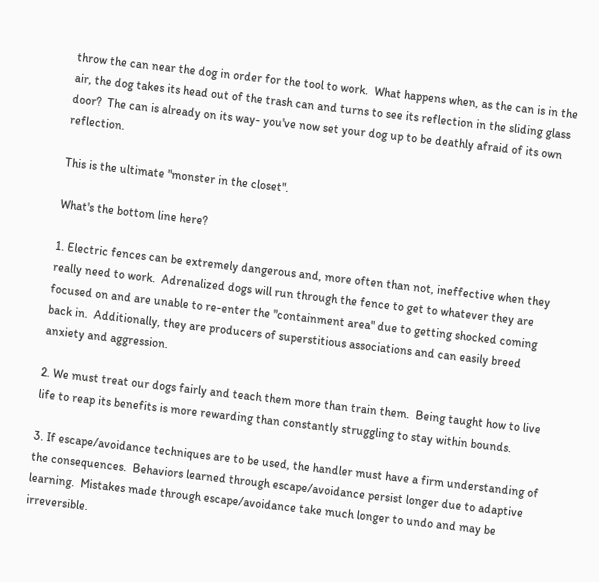throw the can near the dog in order for the tool to work.  What happens when, as the can is in the air, the dog takes its head out of the trash can and turns to see its reflection in the sliding glass door?  The can is already on its way- you've now set your dog up to be deathly afraid of its own reflection.

This is the ultimate "monster in the closet".

What's the bottom line here?

1. Electric fences can be extremely dangerous and, more often than not, ineffective when they really need to work.  Adrenalized dogs will run through the fence to get to whatever they are focused on and are unable to re-enter the "containment area" due to getting shocked coming back in.  Additionally, they are producers of superstitious associations and can easily breed anxiety and aggression.

2. We must treat our dogs fairly and teach them more than train them.  Being taught how to live life to reap its benefits is more rewarding than constantly struggling to stay within bounds.

3. If escape/avoidance techniques are to be used, the handler must have a firm understanding of the consequences.  Behaviors learned through escape/avoidance persist longer due to adaptive learning.  Mistakes made through escape/avoidance take much longer to undo and may be irreversible.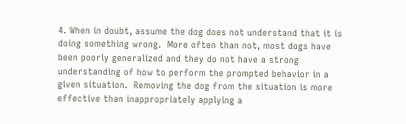4. When in doubt, assume the dog does not understand that it is doing something wrong.  More often than not, most dogs have been poorly generalized and they do not have a strong understanding of how to perform the prompted behavior in a given situation.  Removing the dog from the situation is more effective than inappropriately applying a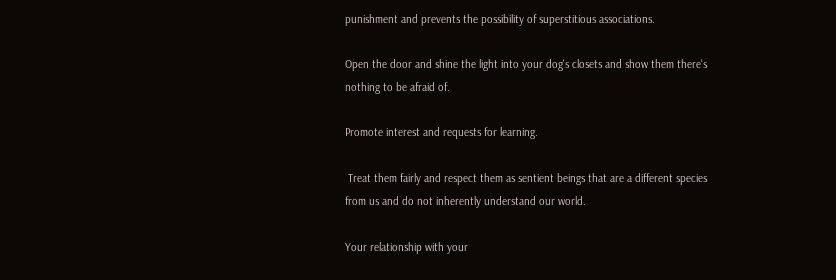punishment and prevents the possibility of superstitious associations.

Open the door and shine the light into your dog's closets and show them there's nothing to be afraid of.

Promote interest and requests for learning.

 Treat them fairly and respect them as sentient beings that are a different species from us and do not inherently understand our world.

Your relationship with your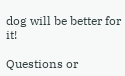dog will be better for it!

Questions or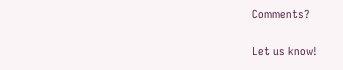Comments?

Let us know!